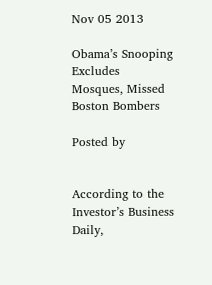Nov 05 2013

Obama’s Snooping Excludes Mosques, Missed Boston Bombers

Posted by


According to the Investor’s Business Daily,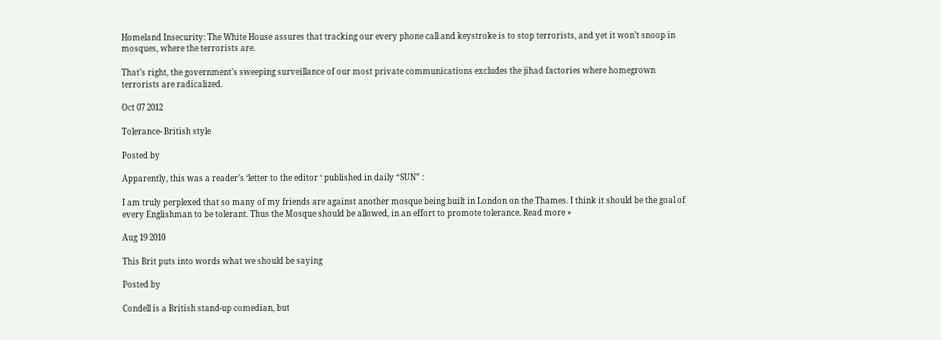Homeland Insecurity: The White House assures that tracking our every phone call and keystroke is to stop terrorists, and yet it won’t snoop in mosques, where the terrorists are.

That’s right, the government’s sweeping surveillance of our most private communications excludes the jihad factories where homegrown terrorists are radicalized.

Oct 07 2012

Tolerance- British style

Posted by

Apparently, this was a reader’s ‘letter to the editor ‘ published in daily “SUN” :

I am truly perplexed that so many of my friends are against another mosque being built in London on the Thames. I think it should be the goal of every Englishman to be tolerant. Thus the Mosque should be allowed, in an effort to promote tolerance. Read more »

Aug 19 2010

This Brit puts into words what we should be saying

Posted by

Condell is a British stand-up comedian, but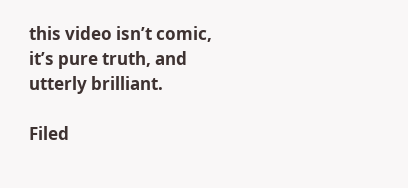this video isn’t comic, it’s pure truth, and utterly brilliant.

Filed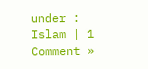under : Islam | 1 Comment »